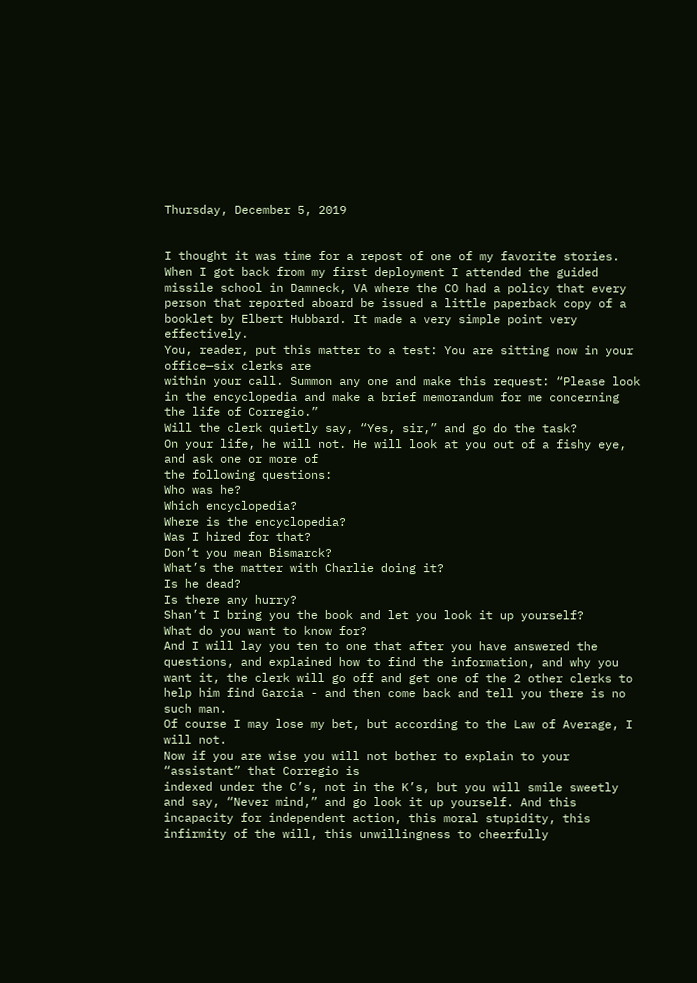Thursday, December 5, 2019


I thought it was time for a repost of one of my favorite stories. When I got back from my first deployment I attended the guided missile school in Damneck, VA where the CO had a policy that every person that reported aboard be issued a little paperback copy of a booklet by Elbert Hubbard. It made a very simple point very effectively.
You, reader, put this matter to a test: You are sitting now in your office—six clerks are
within your call. Summon any one and make this request: “Please look in the encyclopedia and make a brief memorandum for me concerning the life of Corregio.”
Will the clerk quietly say, “Yes, sir,” and go do the task?
On your life, he will not. He will look at you out of a fishy eye, and ask one or more of
the following questions:
Who was he?
Which encyclopedia?
Where is the encyclopedia?
Was I hired for that?
Don’t you mean Bismarck?
What’s the matter with Charlie doing it?
Is he dead?
Is there any hurry?
Shan’t I bring you the book and let you look it up yourself?
What do you want to know for?
And I will lay you ten to one that after you have answered the questions, and explained how to find the information, and why you want it, the clerk will go off and get one of the 2 other clerks to help him find Garcia - and then come back and tell you there is no such man.
Of course I may lose my bet, but according to the Law of Average, I will not.
Now if you are wise you will not bother to explain to your “assistant” that Corregio is
indexed under the C’s, not in the K’s, but you will smile sweetly and say, “Never mind,” and go look it up yourself. And this incapacity for independent action, this moral stupidity, this infirmity of the will, this unwillingness to cheerfully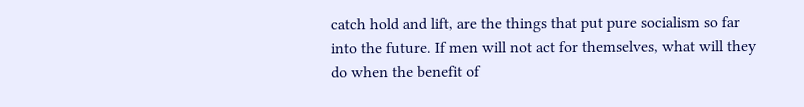catch hold and lift, are the things that put pure socialism so far into the future. If men will not act for themselves, what will they do when the benefit of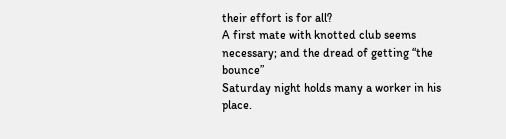their effort is for all?
A first mate with knotted club seems necessary; and the dread of getting “the bounce”
Saturday night holds many a worker in his place.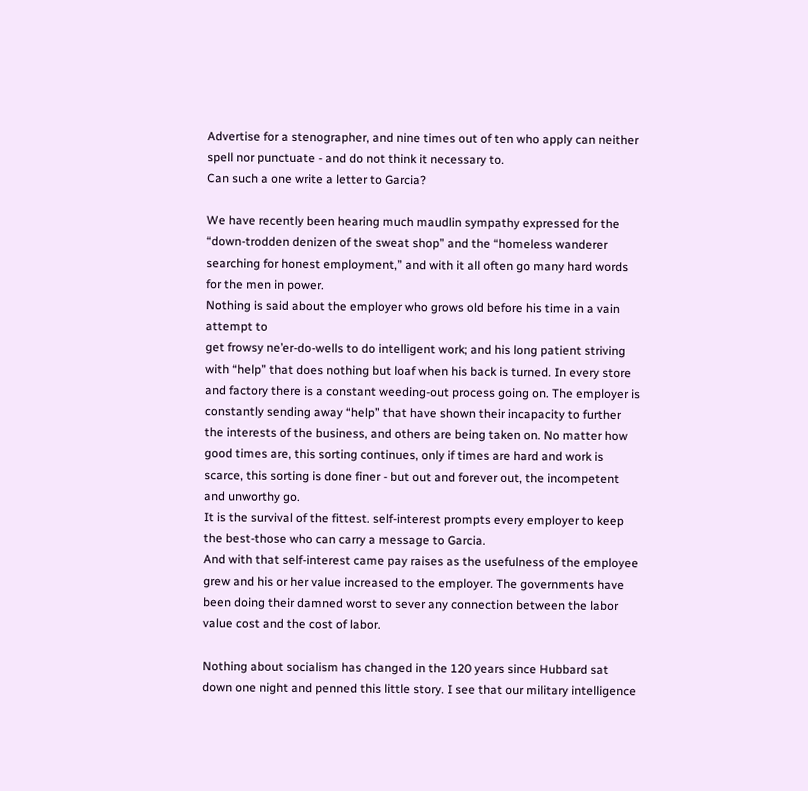Advertise for a stenographer, and nine times out of ten who apply can neither spell nor punctuate - and do not think it necessary to.
Can such a one write a letter to Garcia?

We have recently been hearing much maudlin sympathy expressed for the “down-trodden denizen of the sweat shop” and the “homeless wanderer searching for honest employment,” and with it all often go many hard words for the men in power.
Nothing is said about the employer who grows old before his time in a vain attempt to
get frowsy ne’er-do-wells to do intelligent work; and his long patient striving with “help” that does nothing but loaf when his back is turned. In every store and factory there is a constant weeding-out process going on. The employer is constantly sending away “help” that have shown their incapacity to further the interests of the business, and others are being taken on. No matter how good times are, this sorting continues, only if times are hard and work is scarce, this sorting is done finer - but out and forever out, the incompetent and unworthy go.
It is the survival of the fittest. self-interest prompts every employer to keep the best-those who can carry a message to Garcia.
And with that self-interest came pay raises as the usefulness of the employee grew and his or her value increased to the employer. The governments have been doing their damned worst to sever any connection between the labor value cost and the cost of labor.

Nothing about socialism has changed in the 120 years since Hubbard sat down one night and penned this little story. I see that our military intelligence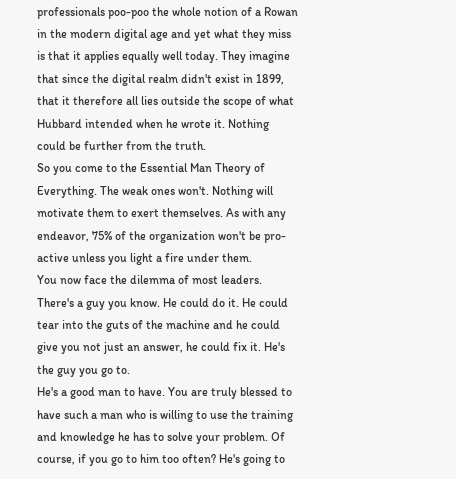professionals poo-poo the whole notion of a Rowan in the modern digital age and yet what they miss is that it applies equally well today. They imagine that since the digital realm didn't exist in 1899, that it therefore all lies outside the scope of what Hubbard intended when he wrote it. Nothing could be further from the truth.
So you come to the Essential Man Theory of Everything. The weak ones won't. Nothing will motivate them to exert themselves. As with any endeavor, 75% of the organization won't be pro-active unless you light a fire under them.
You now face the dilemma of most leaders. There's a guy you know. He could do it. He could tear into the guts of the machine and he could give you not just an answer, he could fix it. He's the guy you go to.
He's a good man to have. You are truly blessed to have such a man who is willing to use the training and knowledge he has to solve your problem. Of course, if you go to him too often? He's going to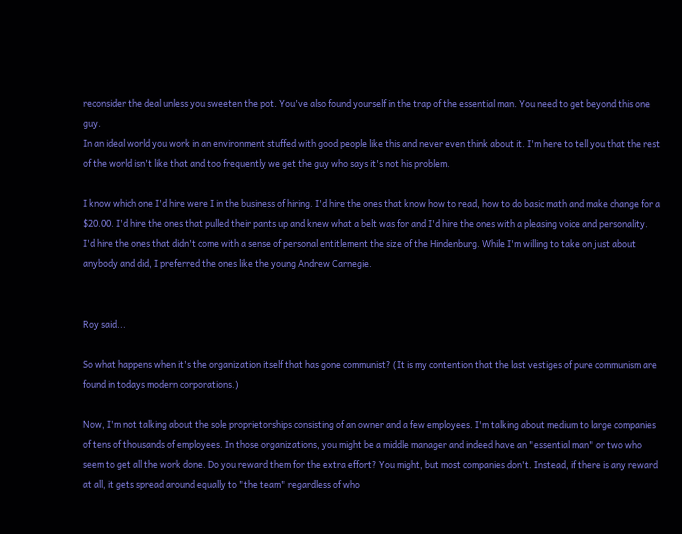reconsider the deal unless you sweeten the pot. You've also found yourself in the trap of the essential man. You need to get beyond this one guy.
In an ideal world you work in an environment stuffed with good people like this and never even think about it. I'm here to tell you that the rest of the world isn't like that and too frequently we get the guy who says it's not his problem.

I know which one I'd hire were I in the business of hiring. I'd hire the ones that know how to read, how to do basic math and make change for a $20.00. I'd hire the ones that pulled their pants up and knew what a belt was for and I'd hire the ones with a pleasing voice and personality. I'd hire the ones that didn't come with a sense of personal entitlement the size of the Hindenburg. While I'm willing to take on just about anybody and did, I preferred the ones like the young Andrew Carnegie.


Roy said...

So what happens when it's the organization itself that has gone communist? (It is my contention that the last vestiges of pure communism are found in todays modern corporations.)

Now, I'm not talking about the sole proprietorships consisting of an owner and a few employees. I'm talking about medium to large companies of tens of thousands of employees. In those organizations, you might be a middle manager and indeed have an "essential man" or two who seem to get all the work done. Do you reward them for the extra effort? You might, but most companies don't. Instead, if there is any reward at all, it gets spread around equally to "the team" regardless of who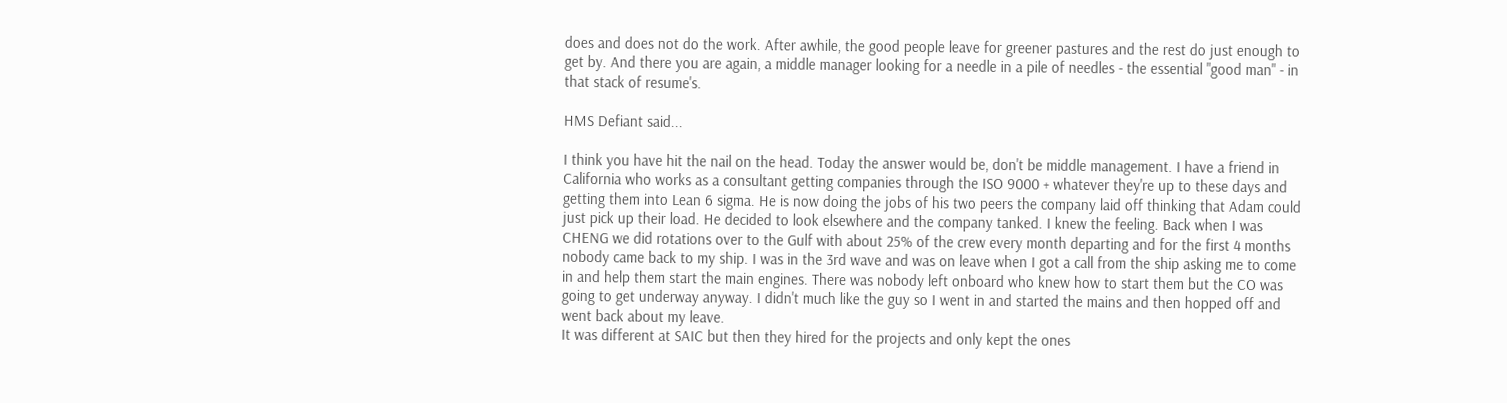does and does not do the work. After awhile, the good people leave for greener pastures and the rest do just enough to get by. And there you are again, a middle manager looking for a needle in a pile of needles - the essential "good man" - in that stack of resume's.

HMS Defiant said...

I think you have hit the nail on the head. Today the answer would be, don't be middle management. I have a friend in California who works as a consultant getting companies through the ISO 9000 + whatever they're up to these days and getting them into Lean 6 sigma. He is now doing the jobs of his two peers the company laid off thinking that Adam could just pick up their load. He decided to look elsewhere and the company tanked. I knew the feeling. Back when I was CHENG we did rotations over to the Gulf with about 25% of the crew every month departing and for the first 4 months nobody came back to my ship. I was in the 3rd wave and was on leave when I got a call from the ship asking me to come in and help them start the main engines. There was nobody left onboard who knew how to start them but the CO was going to get underway anyway. I didn't much like the guy so I went in and started the mains and then hopped off and went back about my leave.
It was different at SAIC but then they hired for the projects and only kept the ones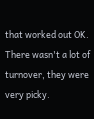that worked out OK. There wasn't a lot of turnover, they were very picky.